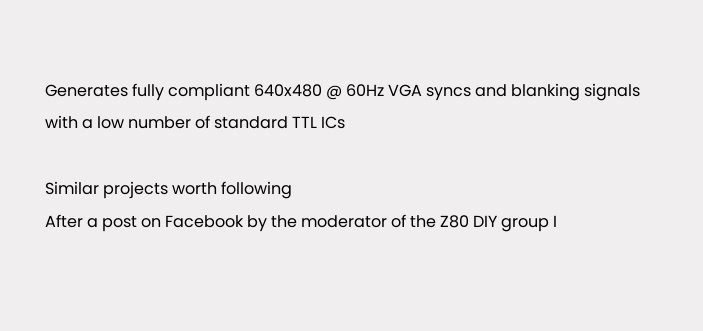Generates fully compliant 640x480 @ 60Hz VGA syncs and blanking signals with a low number of standard TTL ICs

Similar projects worth following
After a post on Facebook by the moderator of the Z80 DIY group I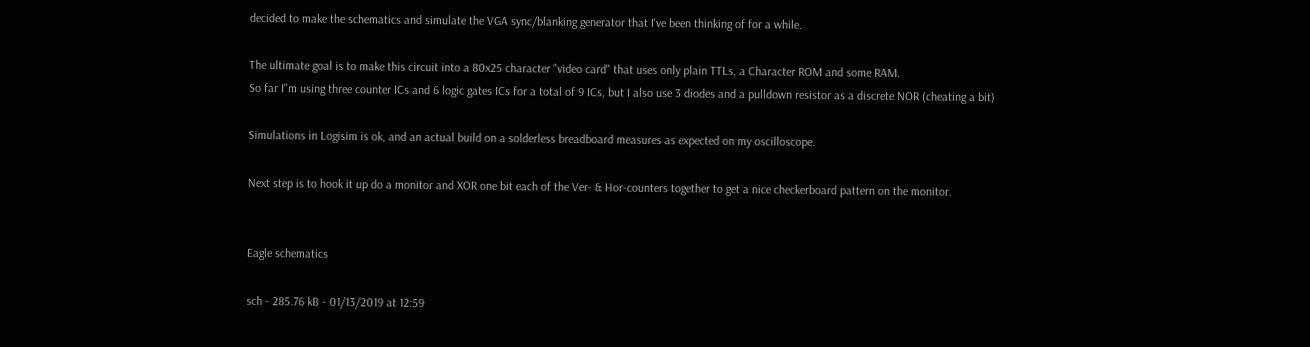decided to make the schematics and simulate the VGA sync/blanking generator that I've been thinking of for a while.

The ultimate goal is to make this circuit into a 80x25 character "video card" that uses only plain TTLs, a Character ROM and some RAM.
So far I''m using three counter ICs and 6 logic gates ICs for a total of 9 ICs, but I also use 3 diodes and a pulldown resistor as a discrete NOR (cheating a bit)

Simulations in Logisim is ok, and an actual build on a solderless breadboard measures as expected on my oscilloscope.

Next step is to hook it up do a monitor and XOR one bit each of the Ver- & Hor-counters together to get a nice checkerboard pattern on the monitor.


Eagle schematics

sch - 285.76 kB - 01/13/2019 at 12:59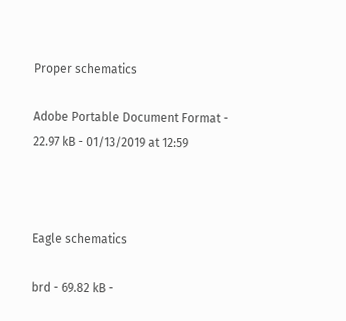Proper schematics

Adobe Portable Document Format - 22.97 kB - 01/13/2019 at 12:59



Eagle schematics

brd - 69.82 kB -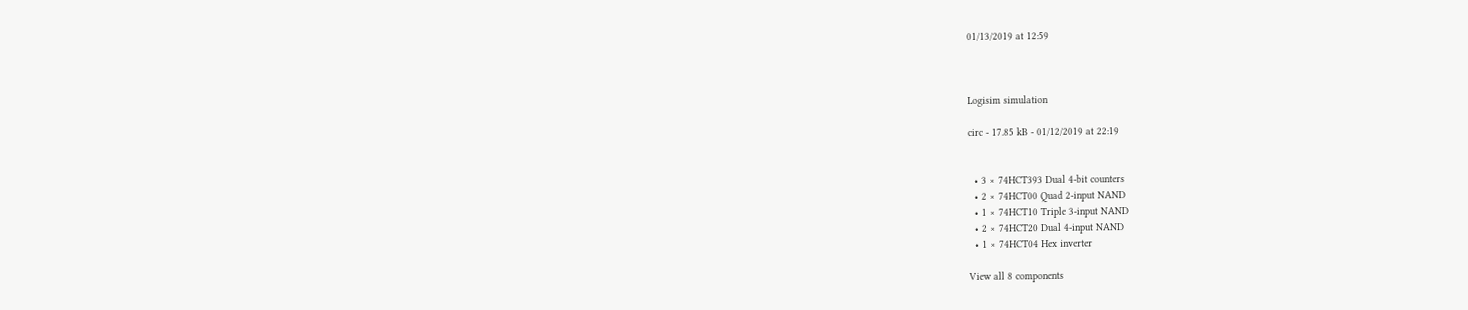01/13/2019 at 12:59



Logisim simulation

circ - 17.85 kB - 01/12/2019 at 22:19


  • 3 × 74HCT393 Dual 4-bit counters
  • 2 × 74HCT00 Quad 2-input NAND
  • 1 × 74HCT10 Triple 3-input NAND
  • 2 × 74HCT20 Dual 4-input NAND
  • 1 × 74HCT04 Hex inverter

View all 8 components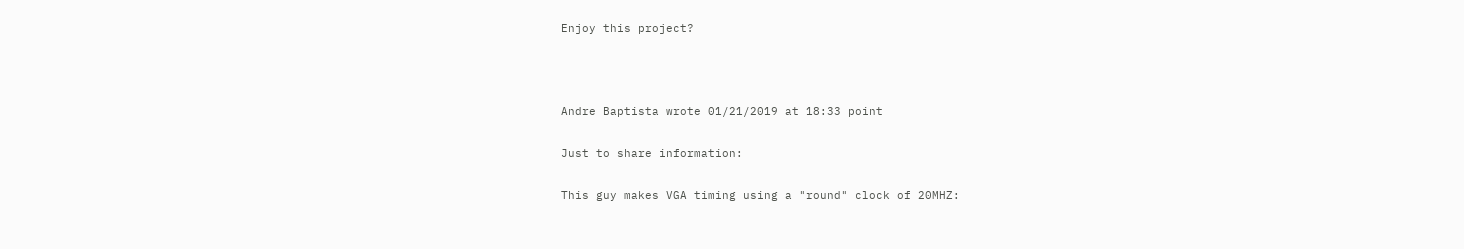Enjoy this project?



Andre Baptista wrote 01/21/2019 at 18:33 point

Just to share information:

This guy makes VGA timing using a "round" clock of 20MHZ: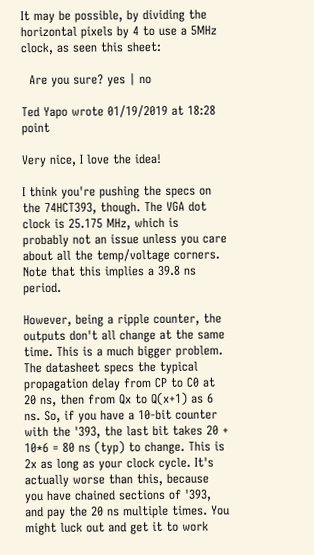It may be possible, by dividing the horizontal pixels by 4 to use a 5MHz clock, as seen this sheet:

  Are you sure? yes | no

Ted Yapo wrote 01/19/2019 at 18:28 point

Very nice, I love the idea!

I think you're pushing the specs on the 74HCT393, though. The VGA dot clock is 25.175 MHz, which is probably not an issue unless you care about all the temp/voltage corners. Note that this implies a 39.8 ns period.

However, being a ripple counter, the outputs don't all change at the same time. This is a much bigger problem. The datasheet specs the typical propagation delay from CP to C0 at 20 ns, then from Qx to Q(x+1) as 6 ns. So, if you have a 10-bit counter with the '393, the last bit takes 20 + 10*6 = 80 ns (typ) to change. This is 2x as long as your clock cycle. It's actually worse than this, because you have chained sections of '393, and pay the 20 ns multiple times. You might luck out and get it to work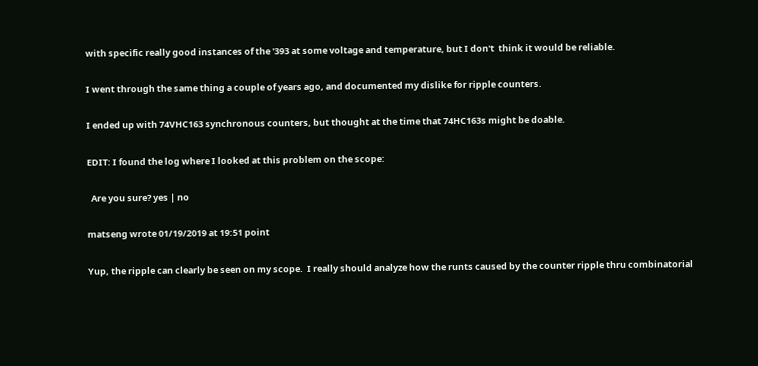with specific really good instances of the '393 at some voltage and temperature, but I don't  think it would be reliable.

I went through the same thing a couple of years ago, and documented my dislike for ripple counters.

I ended up with 74VHC163 synchronous counters, but thought at the time that 74HC163s might be doable.

EDIT: I found the log where I looked at this problem on the scope:

  Are you sure? yes | no

matseng wrote 01/19/2019 at 19:51 point

Yup, the ripple can clearly be seen on my scope.  I really should analyze how the runts caused by the counter ripple thru combinatorial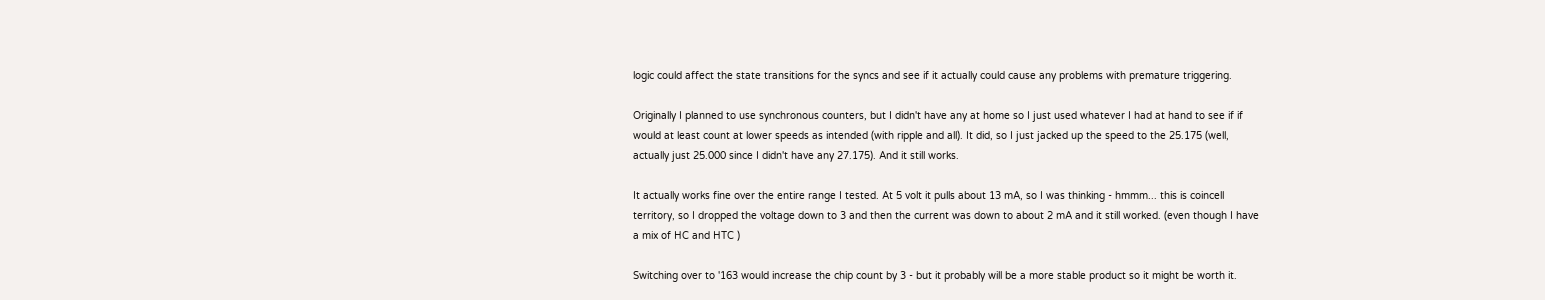logic could affect the state transitions for the syncs and see if it actually could cause any problems with premature triggering.

Originally I planned to use synchronous counters, but I didn't have any at home so I just used whatever I had at hand to see if if would at least count at lower speeds as intended (with ripple and all). It did, so I just jacked up the speed to the 25.175 (well, actually just 25.000 since I didn't have any 27.175). And it still works.

It actually works fine over the entire range I tested. At 5 volt it pulls about 13 mA, so I was thinking - hmmm... this is coincell territory, so I dropped the voltage down to 3 and then the current was down to about 2 mA and it still worked. (even though I have a mix of HC and HTC )

Switching over to '163 would increase the chip count by 3 - but it probably will be a more stable product so it might be worth it.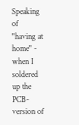Speaking of "having at home" - when I soldered up the PCB-version of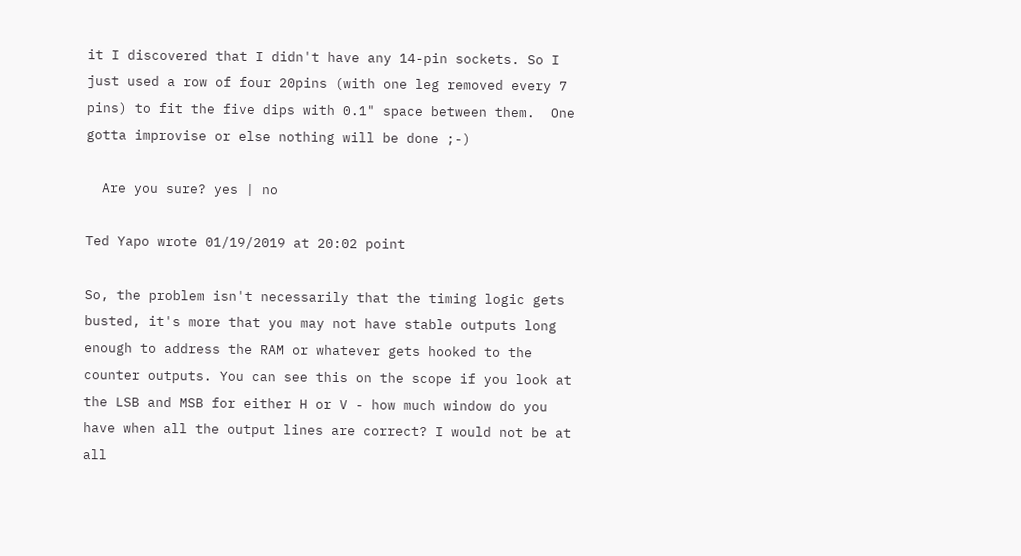it I discovered that I didn't have any 14-pin sockets. So I just used a row of four 20pins (with one leg removed every 7 pins) to fit the five dips with 0.1" space between them.  One gotta improvise or else nothing will be done ;-)

  Are you sure? yes | no

Ted Yapo wrote 01/19/2019 at 20:02 point

So, the problem isn't necessarily that the timing logic gets busted, it's more that you may not have stable outputs long enough to address the RAM or whatever gets hooked to the counter outputs. You can see this on the scope if you look at the LSB and MSB for either H or V - how much window do you have when all the output lines are correct? I would not be at all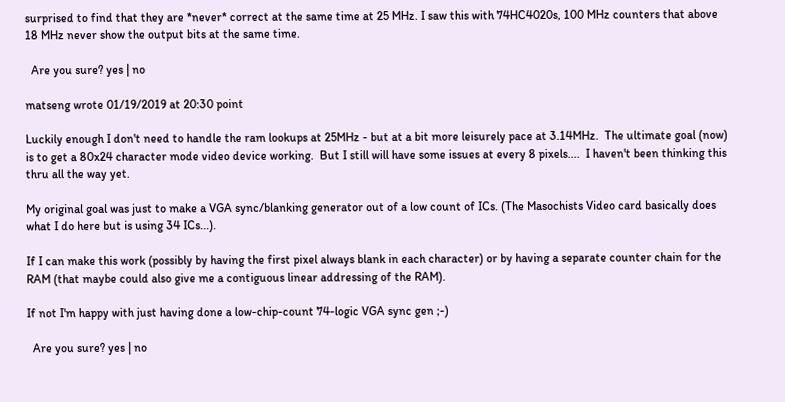surprised to find that they are *never* correct at the same time at 25 MHz. I saw this with 74HC4020s, 100 MHz counters that above 18 MHz never show the output bits at the same time.

  Are you sure? yes | no

matseng wrote 01/19/2019 at 20:30 point

Luckily enough I don't need to handle the ram lookups at 25MHz - but at a bit more leisurely pace at 3.14MHz.  The ultimate goal (now) is to get a 80x24 character mode video device working.  But I still will have some issues at every 8 pixels....  I haven't been thinking this thru all the way yet.

My original goal was just to make a VGA sync/blanking generator out of a low count of ICs. (The Masochists Video card basically does what I do here but is using 34 ICs...).

If I can make this work (possibly by having the first pixel always blank in each character) or by having a separate counter chain for the RAM (that maybe could also give me a contiguous linear addressing of the RAM).

If not I'm happy with just having done a low-chip-count 74-logic VGA sync gen ;-)

  Are you sure? yes | no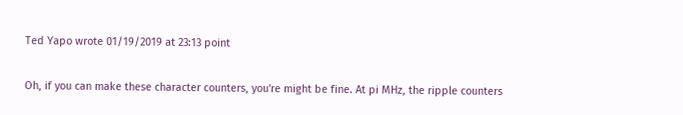Ted Yapo wrote 01/19/2019 at 23:13 point

Oh, if you can make these character counters, you're might be fine. At pi MHz, the ripple counters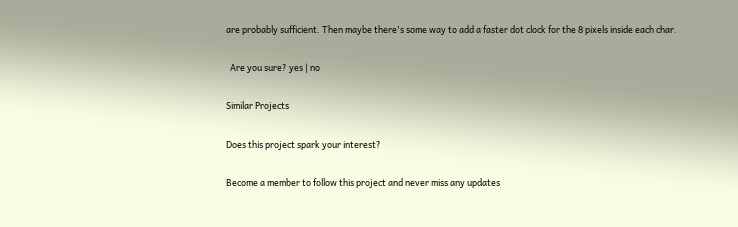are probably sufficient. Then maybe there's some way to add a faster dot clock for the 8 pixels inside each char.

  Are you sure? yes | no

Similar Projects

Does this project spark your interest?

Become a member to follow this project and never miss any updates